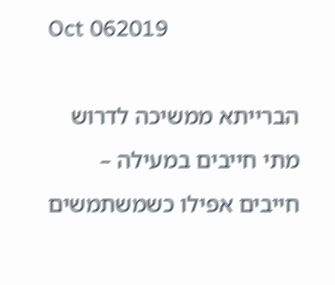Oct 062019

הברייתא ממשיכה לדרוש מתי חייבים במעילה – חייבים אפילו כשמשתמשים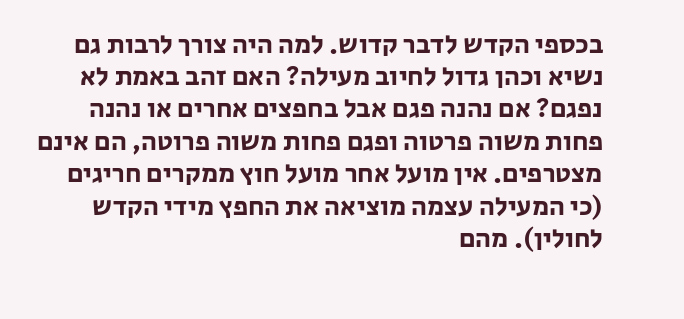בכספי הקדש לדבר קדוש. למה היה צורך לרבות גם נשיא וכהן גדול לחיוב מעילה? האם זהב באמת לא נפגם? אם נהנה פגם אבל בחפצים אחרים או נהנה פחות משוה פרטוה ופגם פחות משוה פרוטה, הם אינם מצטרפים. אין מועל אחר מועל חוץ ממקרים חריגים (כי המעילה עצמה מוציאה את החפץ מידי הקדש לחולין). מהם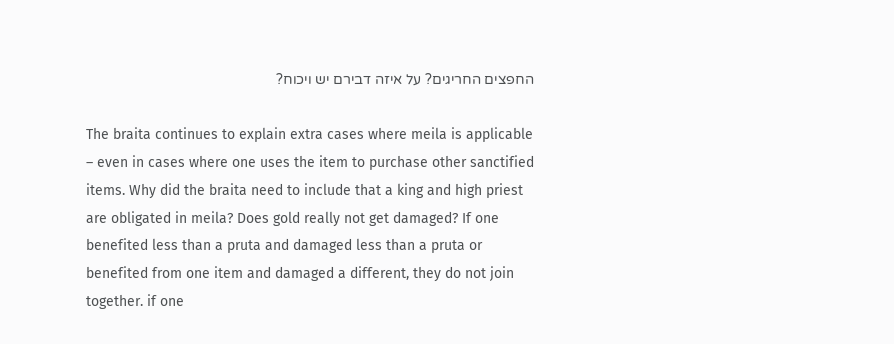החפצים החריגים? על איזה דבירם יש ויכוח?

The braita continues to explain extra cases where meila is applicable – even in cases where one uses the item to purchase other sanctified items. Why did the braita need to include that a king and high priest are obligated in meila? Does gold really not get damaged? If one benefited less than a pruta and damaged less than a pruta or benefited from one item and damaged a different, they do not join together. if one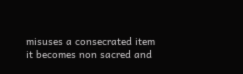misuses a consecrated item it becomes non sacred and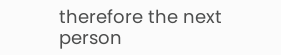therefore the next person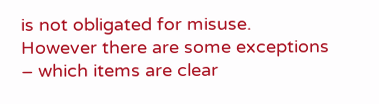is not obligated for misuse. However there are some exceptions – which items are clear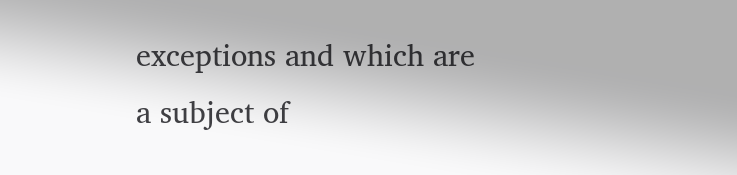exceptions and which are a subject of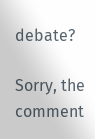debate?

Sorry, the comment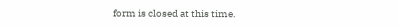form is closed at this time.